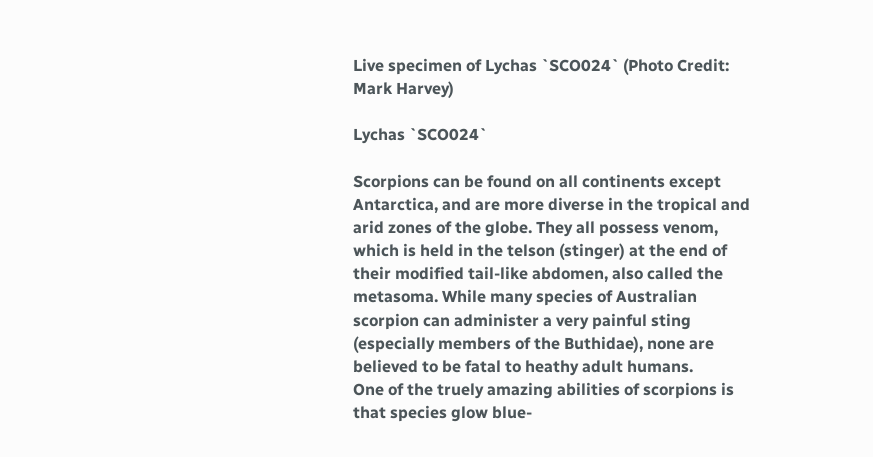Live specimen of Lychas `SCO024` (Photo Credit: Mark Harvey)

Lychas `SCO024`

Scorpions can be found on all continents except Antarctica, and are more diverse in the tropical and arid zones of the globe. They all possess venom, which is held in the telson (stinger) at the end of their modified tail-like abdomen, also called the metasoma. While many species of Australian scorpion can administer a very painful sting (especially members of the Buthidae), none are believed to be fatal to heathy adult humans.
One of the truely amazing abilities of scorpions is that species glow blue-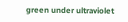green under ultraviolet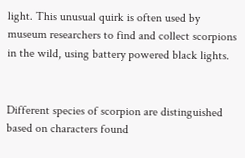light. This unusual quirk is often used by museum researchers to find and collect scorpions in the wild, using battery powered black lights.


Different species of scorpion are distinguished based on characters found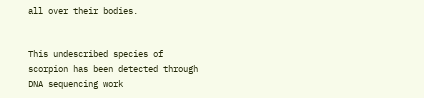all over their bodies.


This undescribed species of scorpion has been detected through DNA sequencing work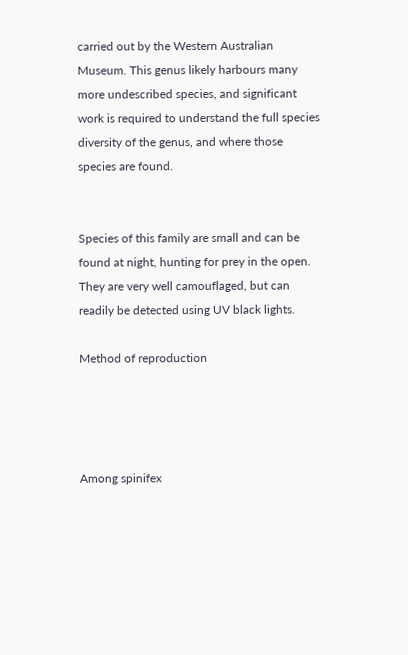carried out by the Western Australian Museum. This genus likely harbours many more undescribed species, and significant work is required to understand the full species diversity of the genus, and where those species are found.


Species of this family are small and can be found at night, hunting for prey in the open. They are very well camouflaged, but can readily be detected using UV black lights.

Method of reproduction




Among spinifex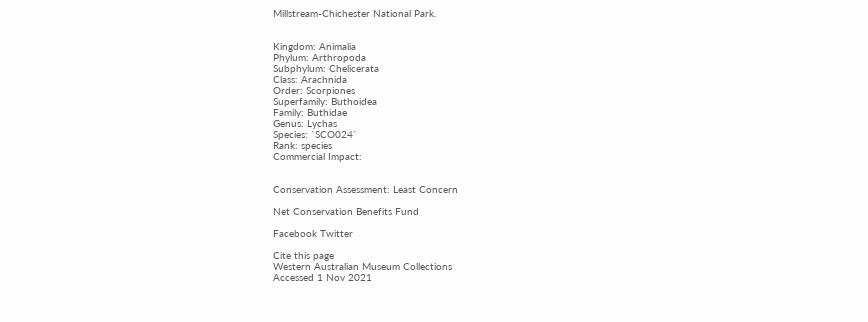Millstream-Chichester National Park.


Kingdom: Animalia
Phylum: Arthropoda
Subphylum: Chelicerata
Class: Arachnida
Order: Scorpiones
Superfamily: Buthoidea
Family: Buthidae
Genus: Lychas
Species: `SCO024`
Rank: species
Commercial Impact:


Conservation Assessment: Least Concern

Net Conservation Benefits Fund

Facebook Twitter

Cite this page
Western Australian Museum Collections
Accessed 1 Nov 2021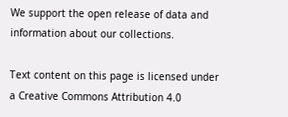We support the open release of data and information about our collections.

Text content on this page is licensed under a Creative Commons Attribution 4.0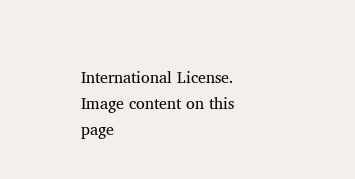International License.
Image content on this page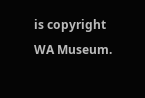is copyright WA Museum.